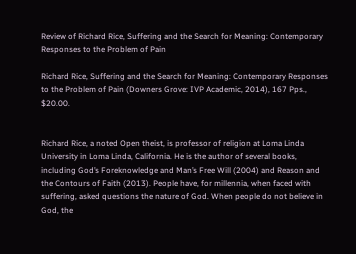Review of Richard Rice, Suffering and the Search for Meaning: Contemporary Responses to the Problem of Pain

Richard Rice, Suffering and the Search for Meaning: Contemporary Responses to the Problem of Pain (Downers Grove: IVP Academic, 2014), 167 Pps., $20.00.


Richard Rice, a noted Open theist, is professor of religion at Loma Linda University in Loma Linda, California. He is the author of several books, including God’s Foreknowledge and Man’s Free Will (2004) and Reason and the Contours of Faith (2013). People have, for millennia, when faced with suffering, asked questions the nature of God. When people do not believe in God, the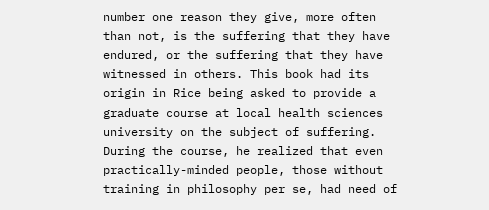number one reason they give, more often than not, is the suffering that they have endured, or the suffering that they have witnessed in others. This book had its origin in Rice being asked to provide a graduate course at local health sciences university on the subject of suffering. During the course, he realized that even practically-minded people, those without training in philosophy per se, had need of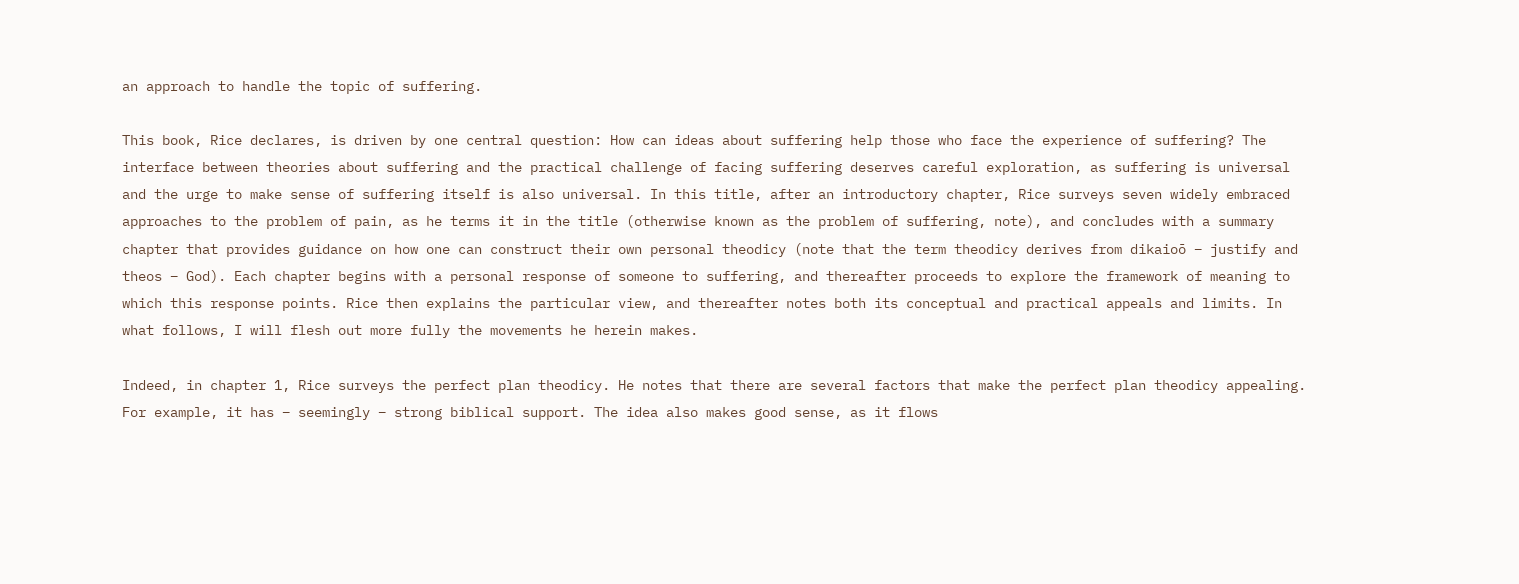an approach to handle the topic of suffering.

This book, Rice declares, is driven by one central question: How can ideas about suffering help those who face the experience of suffering? The interface between theories about suffering and the practical challenge of facing suffering deserves careful exploration, as suffering is universal and the urge to make sense of suffering itself is also universal. In this title, after an introductory chapter, Rice surveys seven widely embraced approaches to the problem of pain, as he terms it in the title (otherwise known as the problem of suffering, note), and concludes with a summary chapter that provides guidance on how one can construct their own personal theodicy (note that the term theodicy derives from dikaioō – justify and theos – God). Each chapter begins with a personal response of someone to suffering, and thereafter proceeds to explore the framework of meaning to which this response points. Rice then explains the particular view, and thereafter notes both its conceptual and practical appeals and limits. In what follows, I will flesh out more fully the movements he herein makes.

Indeed, in chapter 1, Rice surveys the perfect plan theodicy. He notes that there are several factors that make the perfect plan theodicy appealing. For example, it has – seemingly – strong biblical support. The idea also makes good sense, as it flows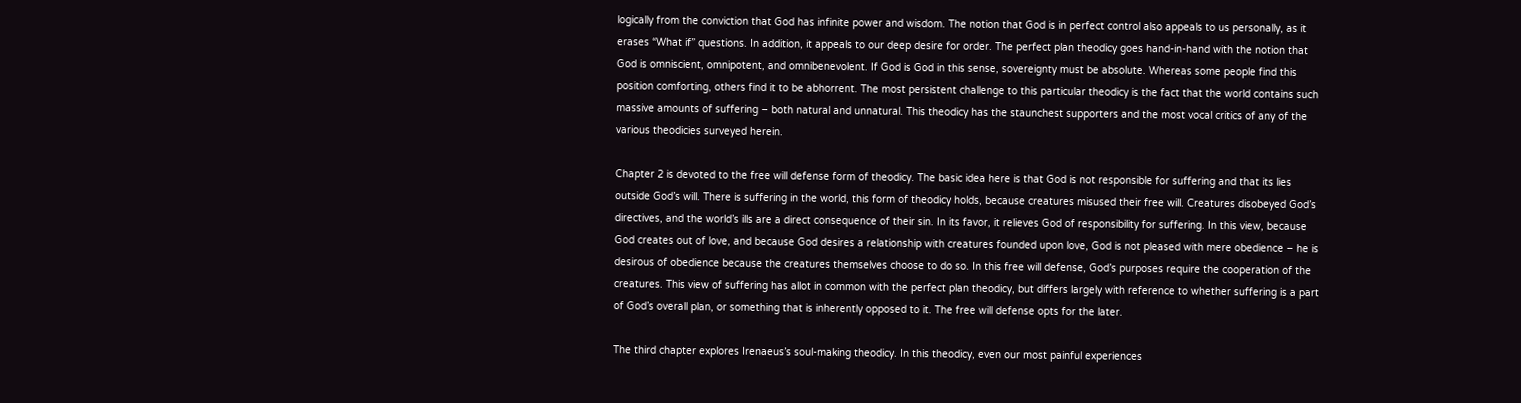logically from the conviction that God has infinite power and wisdom. The notion that God is in perfect control also appeals to us personally, as it erases “What if” questions. In addition, it appeals to our deep desire for order. The perfect plan theodicy goes hand-in-hand with the notion that God is omniscient, omnipotent, and omnibenevolent. If God is God in this sense, sovereignty must be absolute. Whereas some people find this position comforting, others find it to be abhorrent. The most persistent challenge to this particular theodicy is the fact that the world contains such massive amounts of suffering – both natural and unnatural. This theodicy has the staunchest supporters and the most vocal critics of any of the various theodicies surveyed herein.

Chapter 2 is devoted to the free will defense form of theodicy. The basic idea here is that God is not responsible for suffering and that its lies outside God’s will. There is suffering in the world, this form of theodicy holds, because creatures misused their free will. Creatures disobeyed God’s directives, and the world’s ills are a direct consequence of their sin. In its favor, it relieves God of responsibility for suffering. In this view, because God creates out of love, and because God desires a relationship with creatures founded upon love, God is not pleased with mere obedience – he is desirous of obedience because the creatures themselves choose to do so. In this free will defense, God’s purposes require the cooperation of the creatures. This view of suffering has allot in common with the perfect plan theodicy, but differs largely with reference to whether suffering is a part of God’s overall plan, or something that is inherently opposed to it. The free will defense opts for the later.

The third chapter explores Irenaeus’s soul-making theodicy. In this theodicy, even our most painful experiences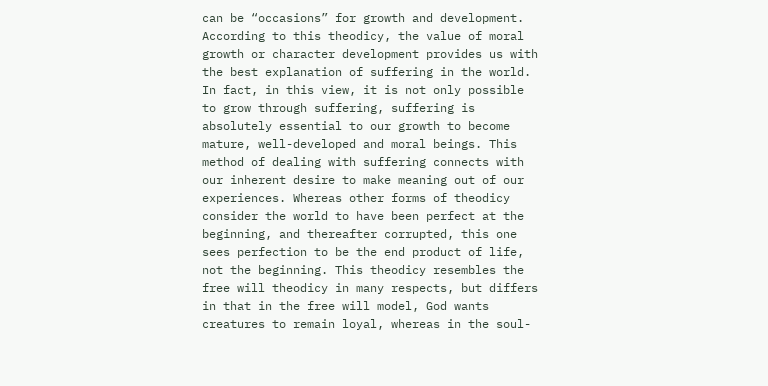can be “occasions” for growth and development. According to this theodicy, the value of moral growth or character development provides us with the best explanation of suffering in the world. In fact, in this view, it is not only possible to grow through suffering, suffering is absolutely essential to our growth to become mature, well-developed and moral beings. This method of dealing with suffering connects with our inherent desire to make meaning out of our experiences. Whereas other forms of theodicy consider the world to have been perfect at the beginning, and thereafter corrupted, this one sees perfection to be the end product of life, not the beginning. This theodicy resembles the free will theodicy in many respects, but differs in that in the free will model, God wants creatures to remain loyal, whereas in the soul-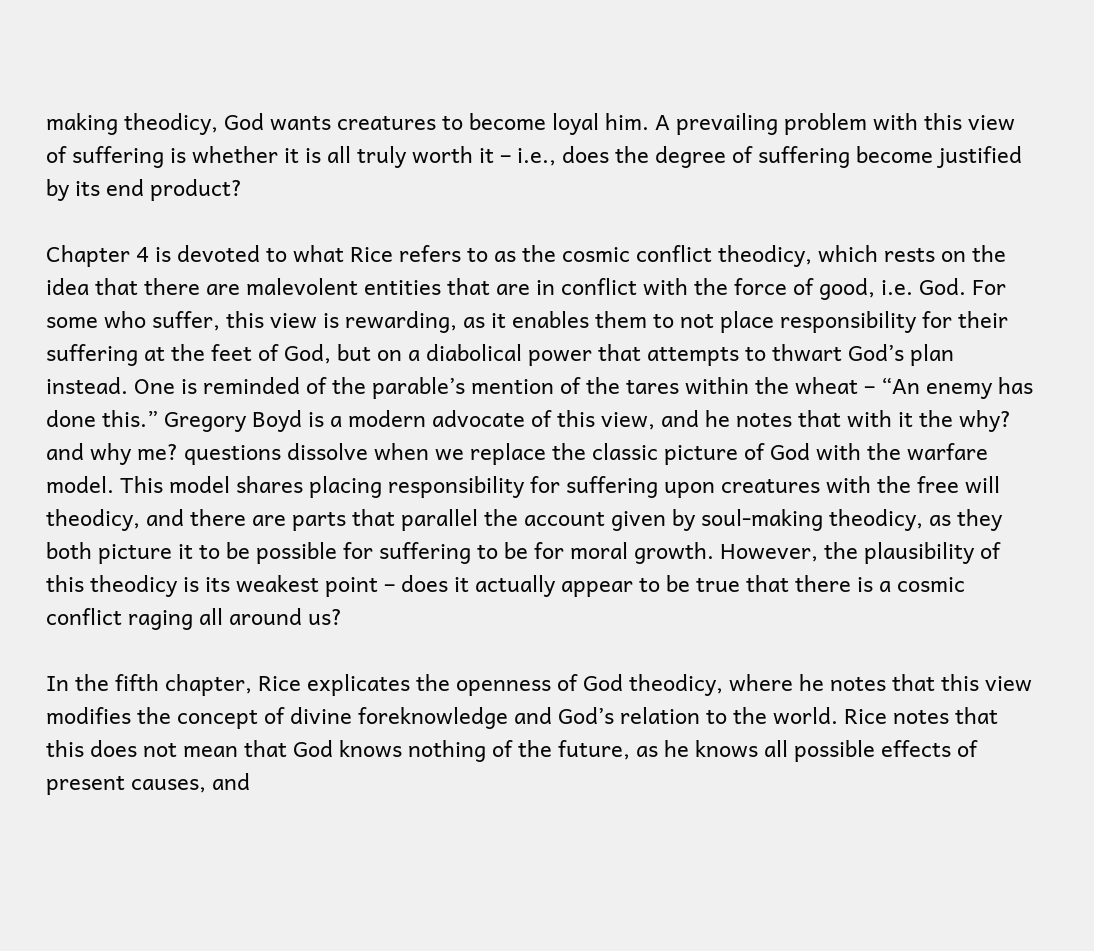making theodicy, God wants creatures to become loyal him. A prevailing problem with this view of suffering is whether it is all truly worth it – i.e., does the degree of suffering become justified by its end product?

Chapter 4 is devoted to what Rice refers to as the cosmic conflict theodicy, which rests on the idea that there are malevolent entities that are in conflict with the force of good, i.e. God. For some who suffer, this view is rewarding, as it enables them to not place responsibility for their suffering at the feet of God, but on a diabolical power that attempts to thwart God’s plan instead. One is reminded of the parable’s mention of the tares within the wheat – “An enemy has done this.” Gregory Boyd is a modern advocate of this view, and he notes that with it the why? and why me? questions dissolve when we replace the classic picture of God with the warfare model. This model shares placing responsibility for suffering upon creatures with the free will theodicy, and there are parts that parallel the account given by soul-making theodicy, as they both picture it to be possible for suffering to be for moral growth. However, the plausibility of this theodicy is its weakest point – does it actually appear to be true that there is a cosmic conflict raging all around us?

In the fifth chapter, Rice explicates the openness of God theodicy, where he notes that this view modifies the concept of divine foreknowledge and God’s relation to the world. Rice notes that this does not mean that God knows nothing of the future, as he knows all possible effects of present causes, and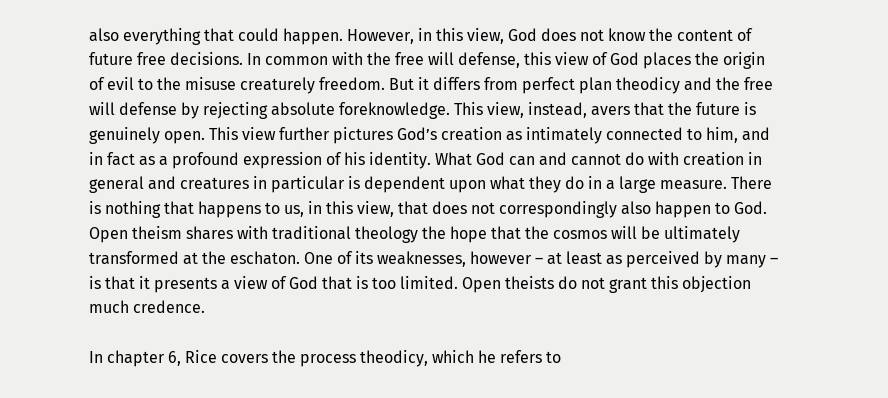also everything that could happen. However, in this view, God does not know the content of future free decisions. In common with the free will defense, this view of God places the origin of evil to the misuse creaturely freedom. But it differs from perfect plan theodicy and the free will defense by rejecting absolute foreknowledge. This view, instead, avers that the future is genuinely open. This view further pictures God’s creation as intimately connected to him, and in fact as a profound expression of his identity. What God can and cannot do with creation in general and creatures in particular is dependent upon what they do in a large measure. There is nothing that happens to us, in this view, that does not correspondingly also happen to God. Open theism shares with traditional theology the hope that the cosmos will be ultimately transformed at the eschaton. One of its weaknesses, however – at least as perceived by many – is that it presents a view of God that is too limited. Open theists do not grant this objection much credence.

In chapter 6, Rice covers the process theodicy, which he refers to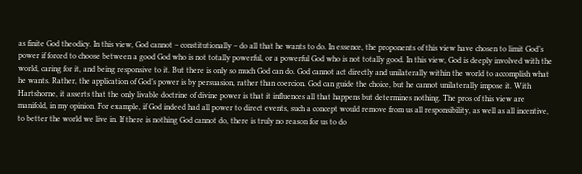as finite God theodicy. In this view, God cannot – constitutionally – do all that he wants to do. In essence, the proponents of this view have chosen to limit God’s power if forced to choose between a good God who is not totally powerful, or a powerful God who is not totally good. In this view, God is deeply involved with the world, caring for it, and being responsive to it. But there is only so much God can do. God cannot act directly and unilaterally within the world to accomplish what he wants. Rather, the application of God’s power is by persuasion, rather than coercion. God can guide the choice, but he cannot unilaterally impose it. With Hartshorne, it asserts that the only livable doctrine of divine power is that it influences all that happens but determines nothing. The pros of this view are manifold, in my opinion. For example, if God indeed had all power to direct events, such a concept would remove from us all responsibility, as well as all incentive, to better the world we live in. If there is nothing God cannot do, there is truly no reason for us to do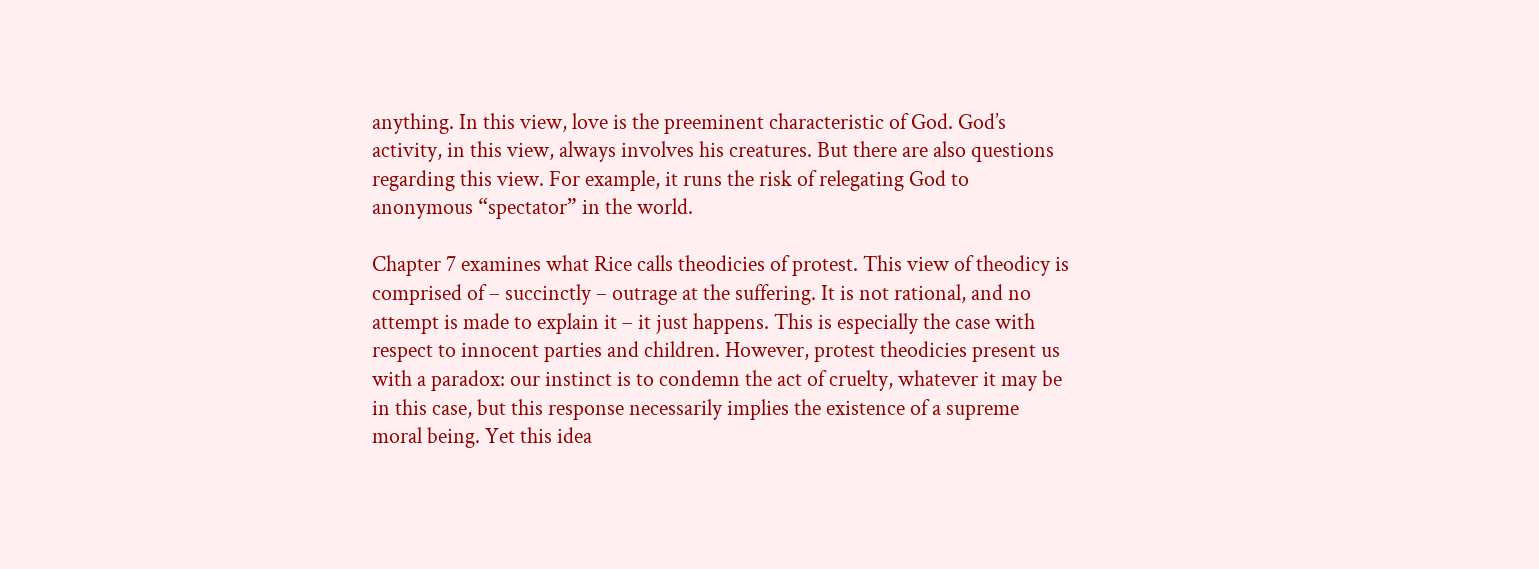anything. In this view, love is the preeminent characteristic of God. God’s activity, in this view, always involves his creatures. But there are also questions regarding this view. For example, it runs the risk of relegating God to anonymous “spectator” in the world.

Chapter 7 examines what Rice calls theodicies of protest. This view of theodicy is comprised of – succinctly – outrage at the suffering. It is not rational, and no attempt is made to explain it – it just happens. This is especially the case with respect to innocent parties and children. However, protest theodicies present us with a paradox: our instinct is to condemn the act of cruelty, whatever it may be in this case, but this response necessarily implies the existence of a supreme moral being. Yet this idea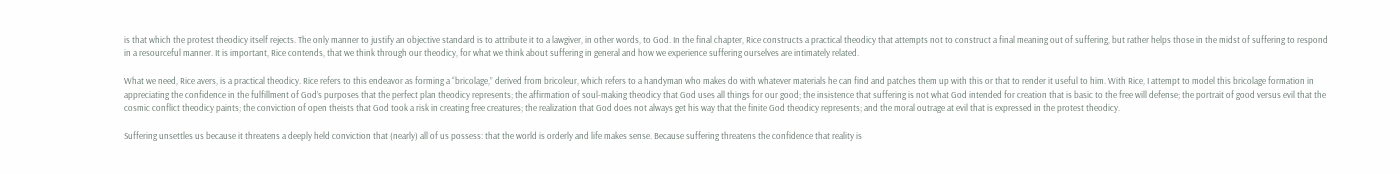is that which the protest theodicy itself rejects. The only manner to justify an objective standard is to attribute it to a lawgiver, in other words, to God. In the final chapter, Rice constructs a practical theodicy that attempts not to construct a final meaning out of suffering, but rather helps those in the midst of suffering to respond in a resourceful manner. It is important, Rice contends, that we think through our theodicy, for what we think about suffering in general and how we experience suffering ourselves are intimately related.

What we need, Rice avers, is a practical theodicy. Rice refers to this endeavor as forming a “bricolage,” derived from bricoleur, which refers to a handyman who makes do with whatever materials he can find and patches them up with this or that to render it useful to him. With Rice, I attempt to model this bricolage formation in appreciating the confidence in the fulfillment of God’s purposes that the perfect plan theodicy represents; the affirmation of soul-making theodicy that God uses all things for our good; the insistence that suffering is not what God intended for creation that is basic to the free will defense; the portrait of good versus evil that the cosmic conflict theodicy paints; the conviction of open theists that God took a risk in creating free creatures; the realization that God does not always get his way that the finite God theodicy represents; and the moral outrage at evil that is expressed in the protest theodicy.

Suffering unsettles us because it threatens a deeply held conviction that (nearly) all of us possess: that the world is orderly and life makes sense. Because suffering threatens the confidence that reality is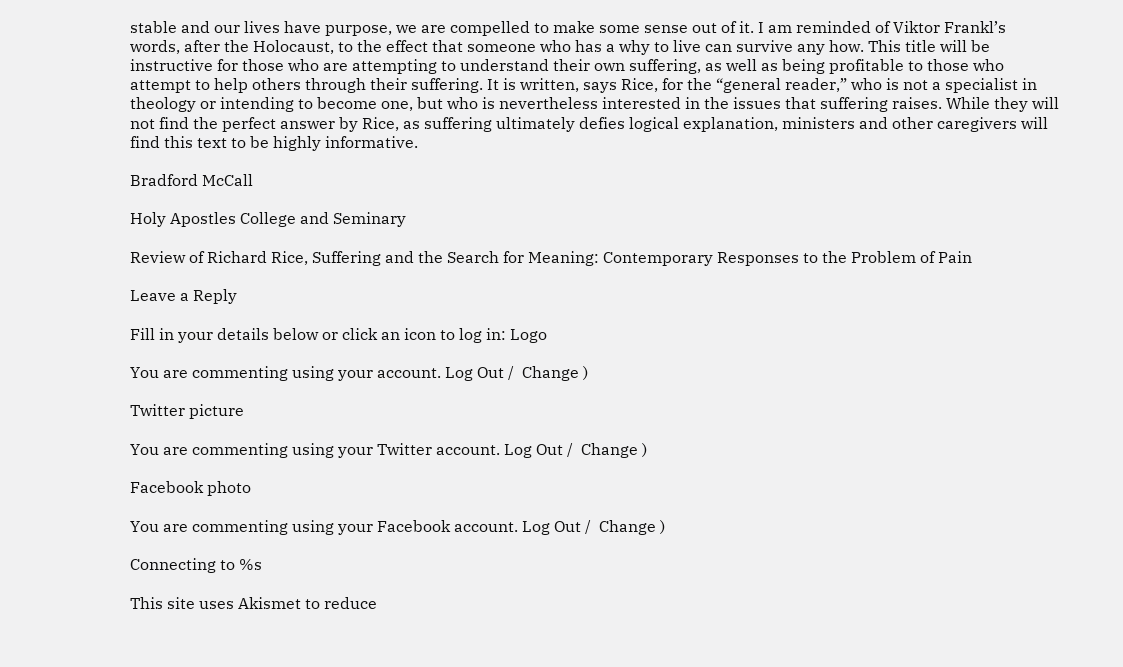stable and our lives have purpose, we are compelled to make some sense out of it. I am reminded of Viktor Frankl’s words, after the Holocaust, to the effect that someone who has a why to live can survive any how. This title will be instructive for those who are attempting to understand their own suffering, as well as being profitable to those who attempt to help others through their suffering. It is written, says Rice, for the “general reader,” who is not a specialist in theology or intending to become one, but who is nevertheless interested in the issues that suffering raises. While they will not find the perfect answer by Rice, as suffering ultimately defies logical explanation, ministers and other caregivers will find this text to be highly informative.

Bradford McCall

Holy Apostles College and Seminary

Review of Richard Rice, Suffering and the Search for Meaning: Contemporary Responses to the Problem of Pain

Leave a Reply

Fill in your details below or click an icon to log in: Logo

You are commenting using your account. Log Out /  Change )

Twitter picture

You are commenting using your Twitter account. Log Out /  Change )

Facebook photo

You are commenting using your Facebook account. Log Out /  Change )

Connecting to %s

This site uses Akismet to reduce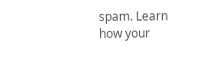spam. Learn how your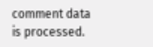comment data is processed.